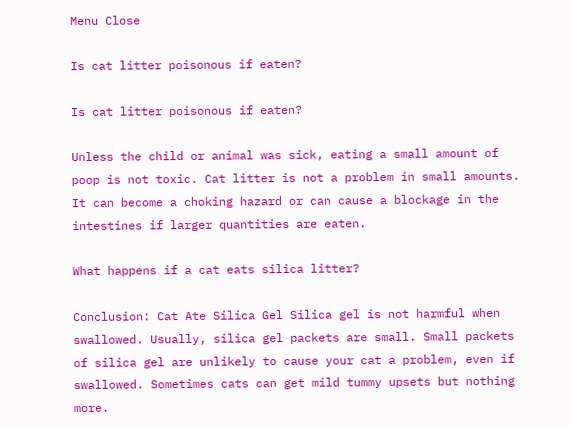Menu Close

Is cat litter poisonous if eaten?

Is cat litter poisonous if eaten?

Unless the child or animal was sick, eating a small amount of poop is not toxic. Cat litter is not a problem in small amounts. It can become a choking hazard or can cause a blockage in the intestines if larger quantities are eaten.

What happens if a cat eats silica litter?

Conclusion: Cat Ate Silica Gel Silica gel is not harmful when swallowed. Usually, silica gel packets are small. Small packets of silica gel are unlikely to cause your cat a problem, even if swallowed. Sometimes cats can get mild tummy upsets but nothing more.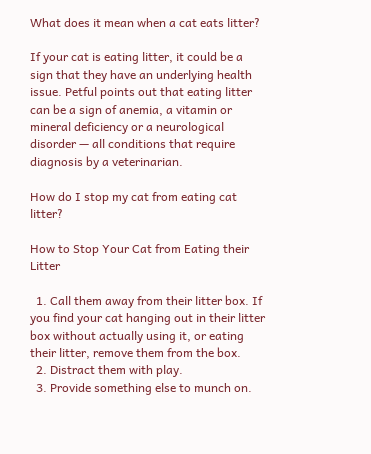What does it mean when a cat eats litter?

If your cat is eating litter, it could be a sign that they have an underlying health issue. Petful points out that eating litter can be a sign of anemia, a vitamin or mineral deficiency or a neurological disorder — all conditions that require diagnosis by a veterinarian.

How do I stop my cat from eating cat litter?

How to Stop Your Cat from Eating their Litter

  1. Call them away from their litter box. If you find your cat hanging out in their litter box without actually using it, or eating their litter, remove them from the box.
  2. Distract them with play.
  3. Provide something else to munch on.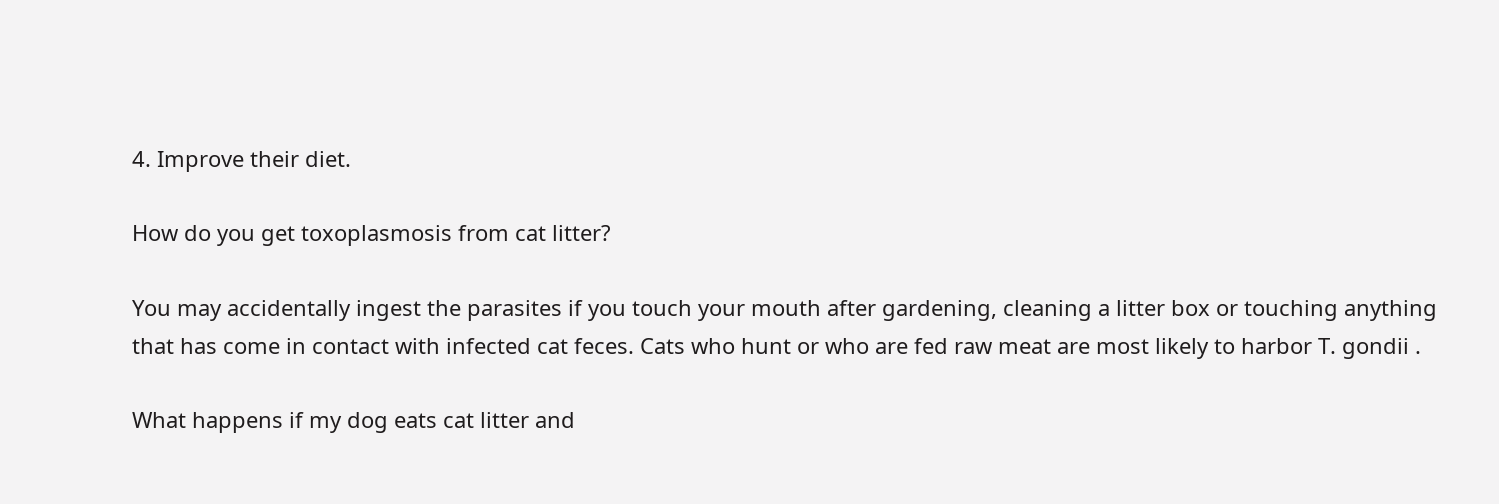4. Improve their diet.

How do you get toxoplasmosis from cat litter?

You may accidentally ingest the parasites if you touch your mouth after gardening, cleaning a litter box or touching anything that has come in contact with infected cat feces. Cats who hunt or who are fed raw meat are most likely to harbor T. gondii .

What happens if my dog eats cat litter and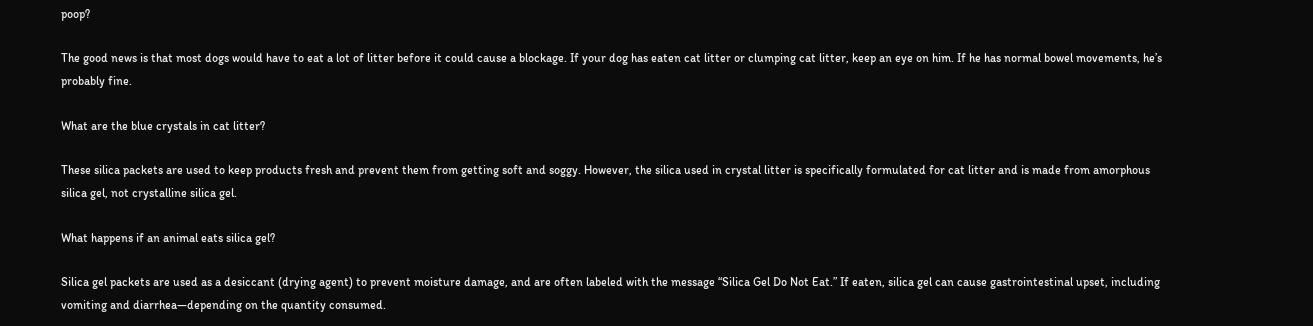poop?

The good news is that most dogs would have to eat a lot of litter before it could cause a blockage. If your dog has eaten cat litter or clumping cat litter, keep an eye on him. If he has normal bowel movements, he’s probably fine.

What are the blue crystals in cat litter?

These silica packets are used to keep products fresh and prevent them from getting soft and soggy. However, the silica used in crystal litter is specifically formulated for cat litter and is made from amorphous silica gel, not crystalline silica gel.

What happens if an animal eats silica gel?

Silica gel packets are used as a desiccant (drying agent) to prevent moisture damage, and are often labeled with the message “Silica Gel Do Not Eat.” If eaten, silica gel can cause gastrointestinal upset, including vomiting and diarrhea—depending on the quantity consumed.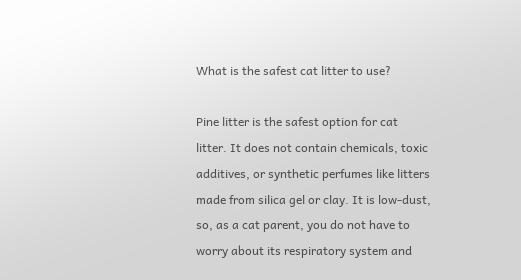What is the safest cat litter to use?

Pine litter is the safest option for cat litter. It does not contain chemicals, toxic additives, or synthetic perfumes like litters made from silica gel or clay. It is low-dust, so, as a cat parent, you do not have to worry about its respiratory system and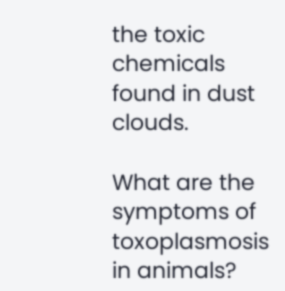the toxic chemicals found in dust clouds.

What are the symptoms of toxoplasmosis in animals?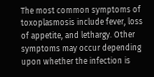The most common symptoms of toxoplasmosis include fever, loss of appetite, and lethargy. Other symptoms may occur depending upon whether the infection is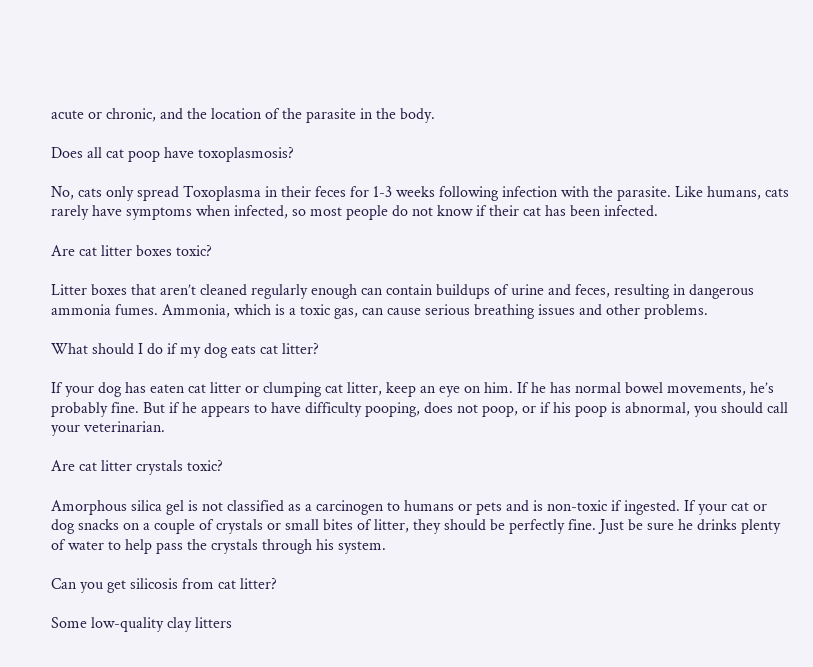acute or chronic, and the location of the parasite in the body.

Does all cat poop have toxoplasmosis?

No, cats only spread Toxoplasma in their feces for 1-3 weeks following infection with the parasite. Like humans, cats rarely have symptoms when infected, so most people do not know if their cat has been infected.

Are cat litter boxes toxic?

Litter boxes that aren’t cleaned regularly enough can contain buildups of urine and feces, resulting in dangerous ammonia fumes. Ammonia, which is a toxic gas, can cause serious breathing issues and other problems.

What should I do if my dog eats cat litter?

If your dog has eaten cat litter or clumping cat litter, keep an eye on him. If he has normal bowel movements, he’s probably fine. But if he appears to have difficulty pooping, does not poop, or if his poop is abnormal, you should call your veterinarian.

Are cat litter crystals toxic?

Amorphous silica gel is not classified as a carcinogen to humans or pets and is non-toxic if ingested. If your cat or dog snacks on a couple of crystals or small bites of litter, they should be perfectly fine. Just be sure he drinks plenty of water to help pass the crystals through his system.

Can you get silicosis from cat litter?

Some low-quality clay litters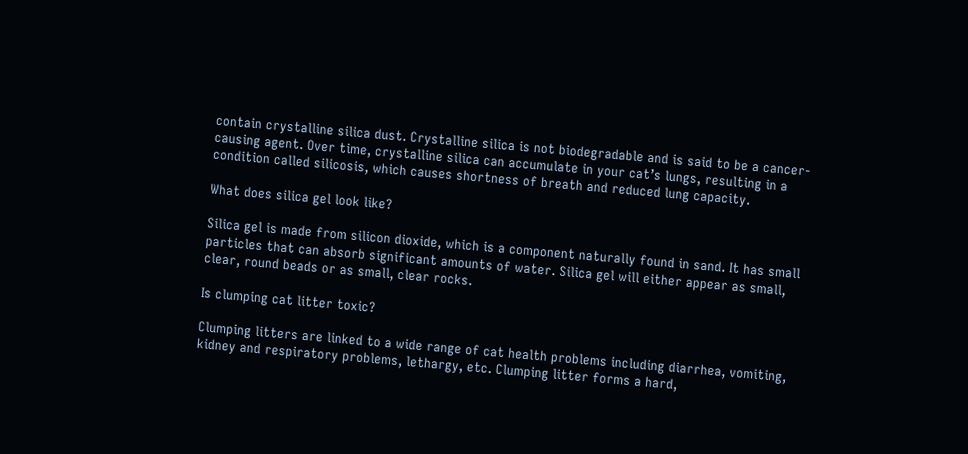contain crystalline silica dust. Crystalline silica is not biodegradable and is said to be a cancer-causing agent. Over time, crystalline silica can accumulate in your cat’s lungs, resulting in a condition called silicosis, which causes shortness of breath and reduced lung capacity.

What does silica gel look like?

Silica gel is made from silicon dioxide, which is a component naturally found in sand. It has small particles that can absorb significant amounts of water. Silica gel will either appear as small, clear, round beads or as small, clear rocks.

Is clumping cat litter toxic?

Clumping litters are linked to a wide range of cat health problems including diarrhea, vomiting, kidney and respiratory problems, lethargy, etc. Clumping litter forms a hard,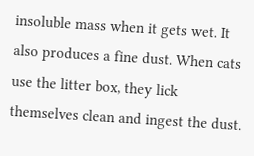insoluble mass when it gets wet. It also produces a fine dust. When cats use the litter box, they lick themselves clean and ingest the dust.